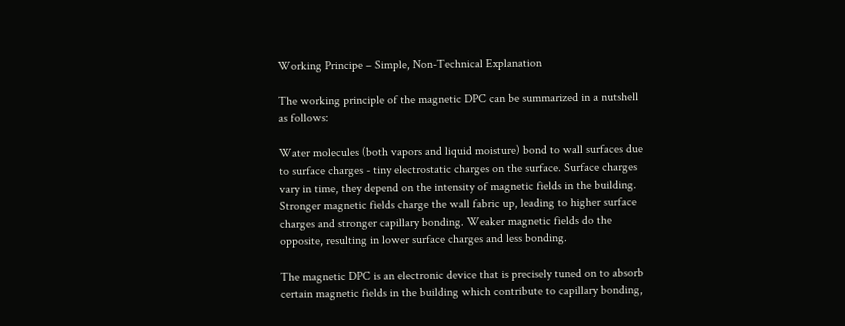Working Principe – Simple, Non-Technical Explanation

The working principle of the magnetic DPC can be summarized in a nutshell as follows:

Water molecules (both vapors and liquid moisture) bond to wall surfaces due to surface charges - tiny electrostatic charges on the surface. Surface charges vary in time, they depend on the intensity of magnetic fields in the building. Stronger magnetic fields charge the wall fabric up, leading to higher surface charges and stronger capillary bonding. Weaker magnetic fields do the opposite, resulting in lower surface charges and less bonding.

The magnetic DPC is an electronic device that is precisely tuned on to absorb certain magnetic fields in the building which contribute to capillary bonding,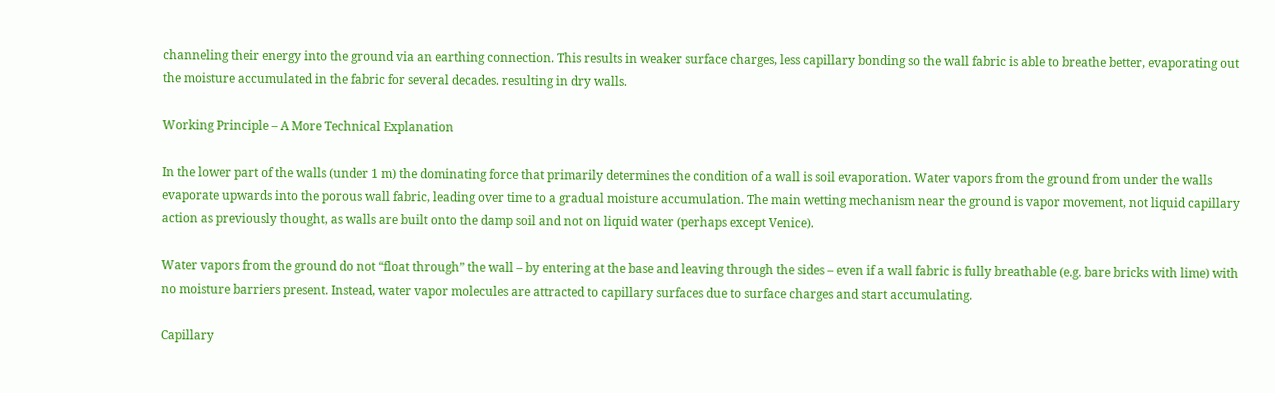channeling their energy into the ground via an earthing connection. This results in weaker surface charges, less capillary bonding so the wall fabric is able to breathe better, evaporating out the moisture accumulated in the fabric for several decades. resulting in dry walls.

Working Principle – A More Technical Explanation

In the lower part of the walls (under 1 m) the dominating force that primarily determines the condition of a wall is soil evaporation. Water vapors from the ground from under the walls evaporate upwards into the porous wall fabric, leading over time to a gradual moisture accumulation. The main wetting mechanism near the ground is vapor movement, not liquid capillary action as previously thought, as walls are built onto the damp soil and not on liquid water (perhaps except Venice).

Water vapors from the ground do not “float through” the wall – by entering at the base and leaving through the sides – even if a wall fabric is fully breathable (e.g. bare bricks with lime) with no moisture barriers present. Instead, water vapor molecules are attracted to capillary surfaces due to surface charges and start accumulating.

Capillary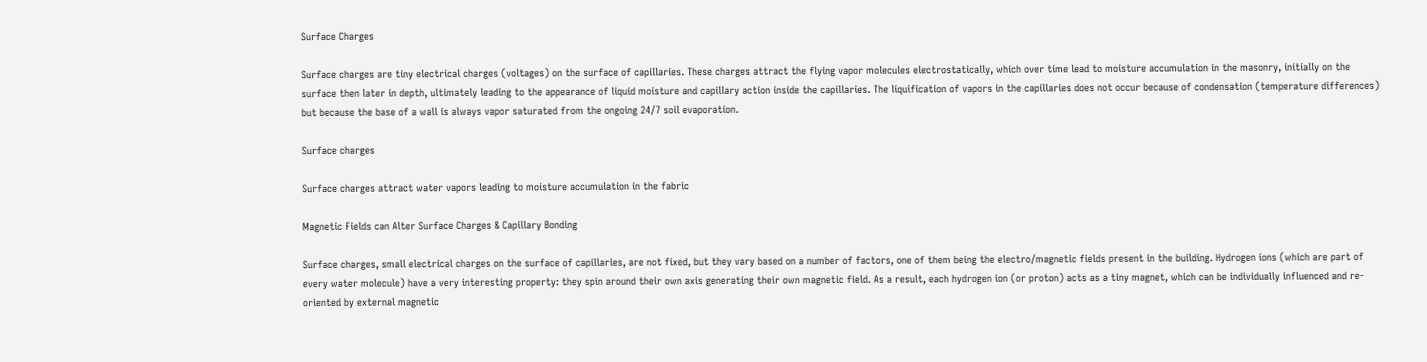Surface Charges

Surface charges are tiny electrical charges (voltages) on the surface of capillaries. These charges attract the flying vapor molecules electrostatically, which over time lead to moisture accumulation in the masonry, initially on the surface then later in depth, ultimately leading to the appearance of liquid moisture and capillary action inside the capillaries. The liquification of vapors in the capillaries does not occur because of condensation (temperature differences) but because the base of a wall is always vapor saturated from the ongoing 24/7 soil evaporation.

Surface charges

Surface charges attract water vapors leading to moisture accumulation in the fabric

Magnetic Fields can Alter Surface Charges & Capillary Bonding

Surface charges, small electrical charges on the surface of capillaries, are not fixed, but they vary based on a number of factors, one of them being the electro/magnetic fields present in the building. Hydrogen ions (which are part of every water molecule) have a very interesting property: they spin around their own axis generating their own magnetic field. As a result, each hydrogen ion (or proton) acts as a tiny magnet, which can be individually influenced and re-oriented by external magnetic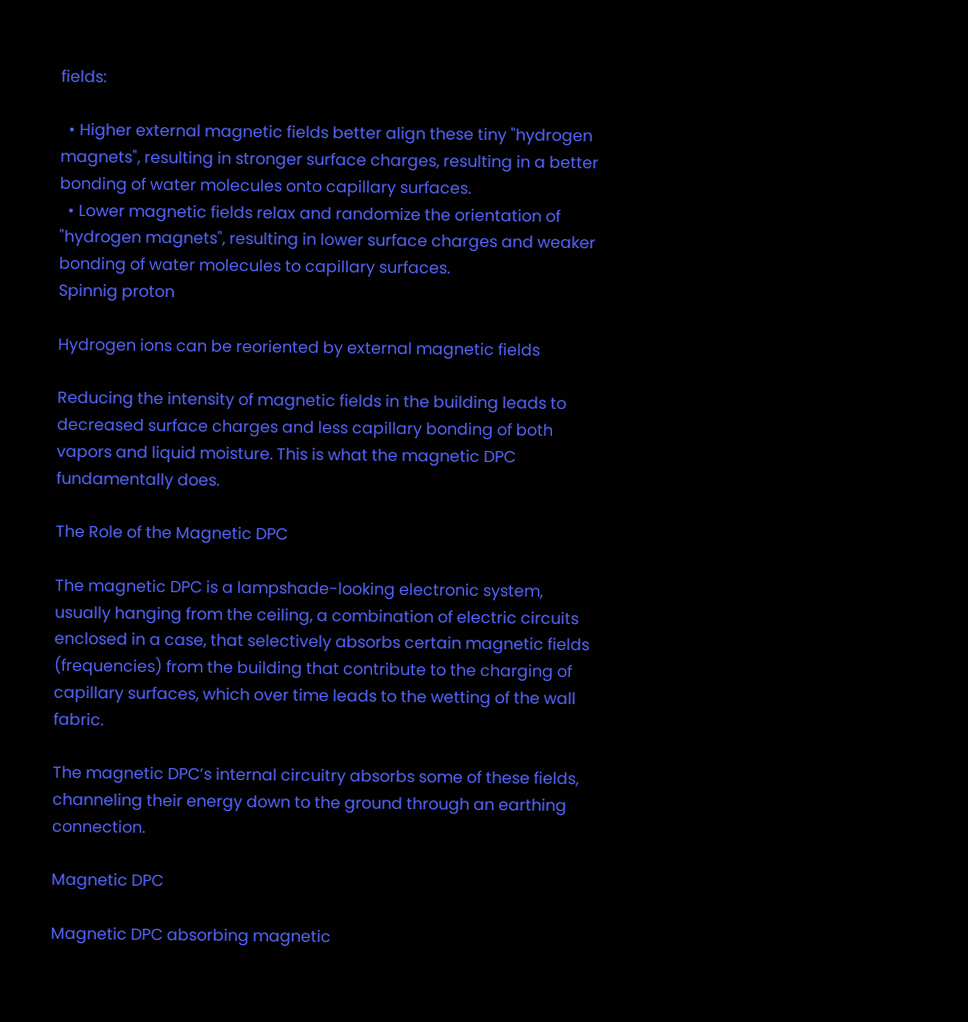fields:

  • Higher external magnetic fields better align these tiny "hydrogen magnets", resulting in stronger surface charges, resulting in a better bonding of water molecules onto capillary surfaces.
  • Lower magnetic fields relax and randomize the orientation of "hydrogen magnets", resulting in lower surface charges and weaker bonding of water molecules to capillary surfaces.
Spinnig proton

Hydrogen ions can be reoriented by external magnetic fields

Reducing the intensity of magnetic fields in the building leads to decreased surface charges and less capillary bonding of both vapors and liquid moisture. This is what the magnetic DPC fundamentally does.

The Role of the Magnetic DPC

The magnetic DPC is a lampshade-looking electronic system, usually hanging from the ceiling, a combination of electric circuits enclosed in a case, that selectively absorbs certain magnetic fields (frequencies) from the building that contribute to the charging of capillary surfaces, which over time leads to the wetting of the wall fabric.

The magnetic DPC’s internal circuitry absorbs some of these fields, channeling their energy down to the ground through an earthing connection.

Magnetic DPC

Magnetic DPC absorbing magnetic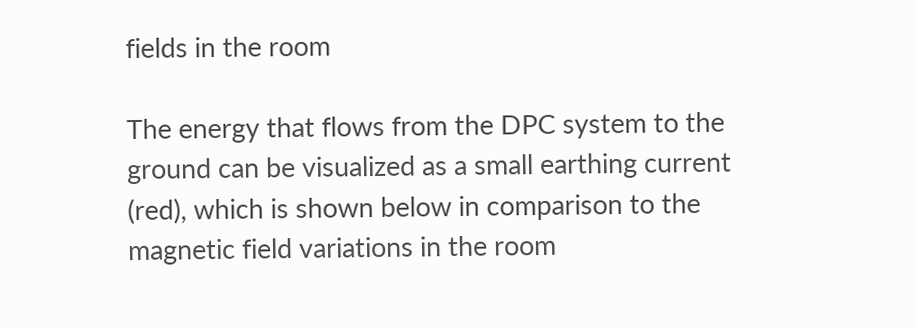fields in the room

The energy that flows from the DPC system to the ground can be visualized as a small earthing current (red), which is shown below in comparison to the magnetic field variations in the room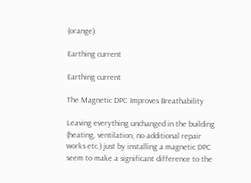(orange).

Earthing current

Earthing current

The Magnetic DPC Improves Breathability

Leaving everything unchanged in the building (heating, ventilation, no additional repair works etc.) just by installing a magnetic DPC seem to make a significant difference to the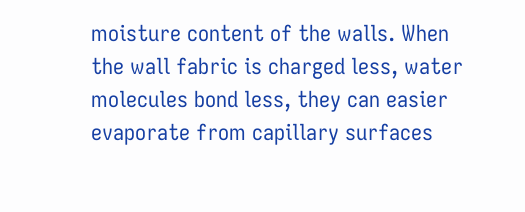moisture content of the walls. When the wall fabric is charged less, water molecules bond less, they can easier evaporate from capillary surfaces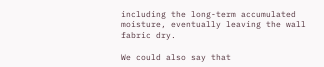including the long-term accumulated moisture, eventually leaving the wall fabric dry.

We could also say that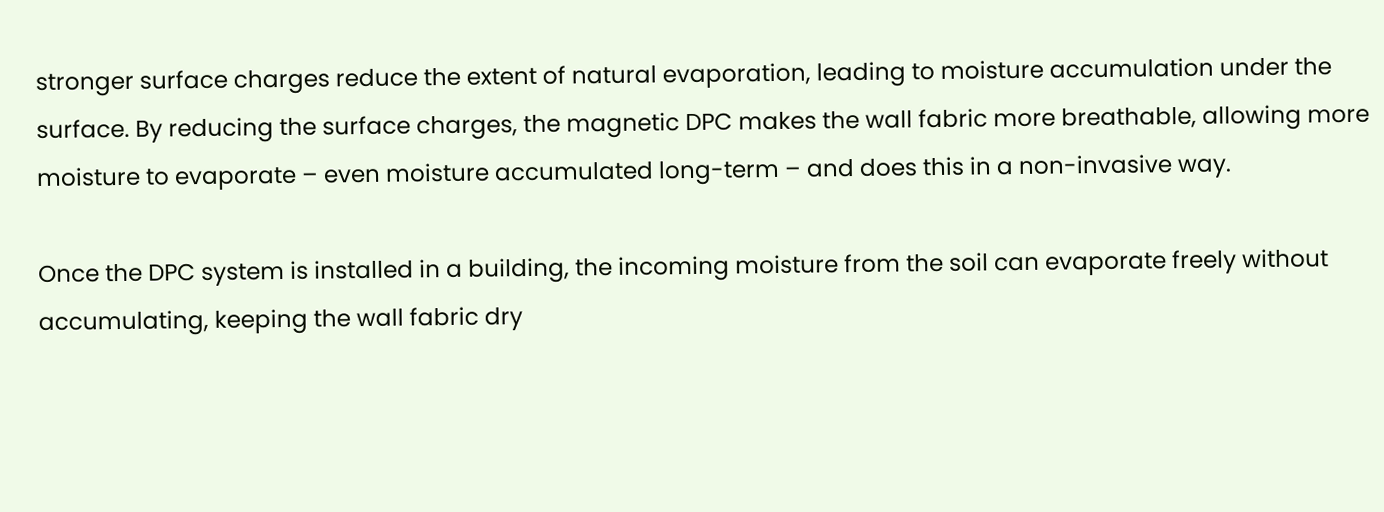stronger surface charges reduce the extent of natural evaporation, leading to moisture accumulation under the surface. By reducing the surface charges, the magnetic DPC makes the wall fabric more breathable, allowing more moisture to evaporate – even moisture accumulated long-term – and does this in a non-invasive way.

Once the DPC system is installed in a building, the incoming moisture from the soil can evaporate freely without accumulating, keeping the wall fabric dry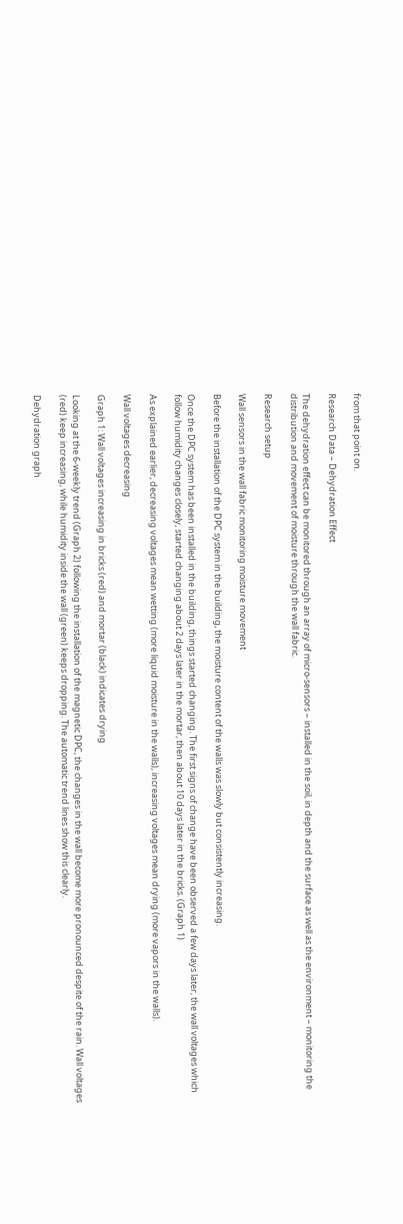from that point on.

Research Data – Dehydration Effect

The dehydration effect can be monitored through an array of micro-sensors – installed in the soil, in depth and the surface as well as the environment – monitoring the distribution and movement of moisture through the wall fabric.

Research setup

Wall sensors in the wall fabric monitoring moisture movement

Before the installation of the DPC system in the building, the moisture content of the walls was slowly but consistently increasing.

Once the DPC system has been installed in the building, things started changing. The first signs of change have been observed a few days later, the wall voltages which follow humidity changes closely, started changing about 2 days later in the mortar, then about 10 days later in the bricks. (Graph 1)

As explained earlier, decreasing voltages mean wetting (more liquid moisture in the walls), increasing voltages mean drying (more vapors in the walls).

Wall voltages decreasing

Graph 1: Wall voltages increasing in bricks (red) and mortar (black) indicates drying

Looking at the 6-weekly trend (Graph 2) following the installation of the magnetic DPC, the changes in the wall become more pronounced despite of the rain. Wall voltages (red) keep increasing, while humidity inside the wall (green) keeps dropping. The automatic trend lines show this clearly.

Dehydration graph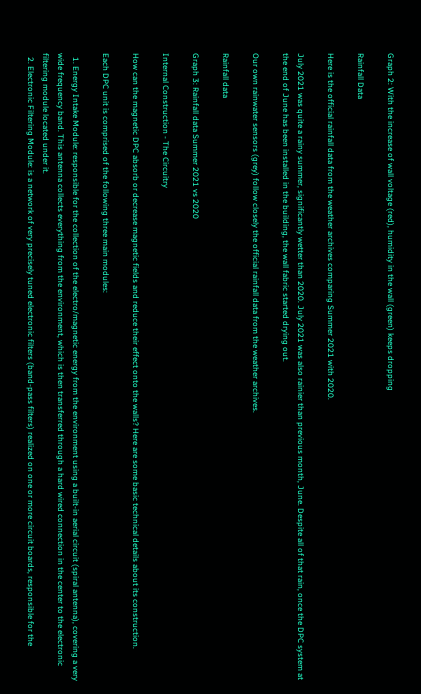Graph 2: With the increase of wall voltage (red), humidity in the wall (green) keeps dropping

Rainfall Data

Here is the official rainfall data from the weather archives comparing Summer 2021 with 2020.

July 2021 was quite a rainy summer, significantly wetter than 2020. July 2021 was also rainier than previous month, June. Despite all of that rain, once the DPC system at the end of June has been installed in the building, the wall fabric started drying out.

Our own rainwater sensors (grey) follow closely the official rainfall data from the weather archives.

Rainfall data

Graph 3: Rainfall data Summer 2021 vs 2020

Internal Construction - The Circuitry

How can the magnetic DPC absorb or decrease magnetic fields and reduce their effect onto the walls? Here are some basic technical details about its construction.

Each DPC unit is comprised of the following three main modules:

  1. Energy Intake Module: responsible for the collection of the electro/magnetic energy from the environment using a built-in aerial circuit (spiral antenna), covering a very wide frequency band. This antenna collects everything from the environment, which is then transferred through a hard wired connection in the center to the electronic filtering module located under it.
  2. Electronic Filtering Module: is a network of very precisely tuned electronic filters (band-pass filters) realized on one or more circuit boards, responsible for the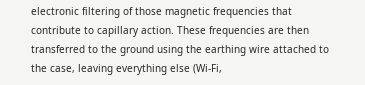electronic filtering of those magnetic frequencies that contribute to capillary action. These frequencies are then transferred to the ground using the earthing wire attached to the case, leaving everything else (Wi-Fi,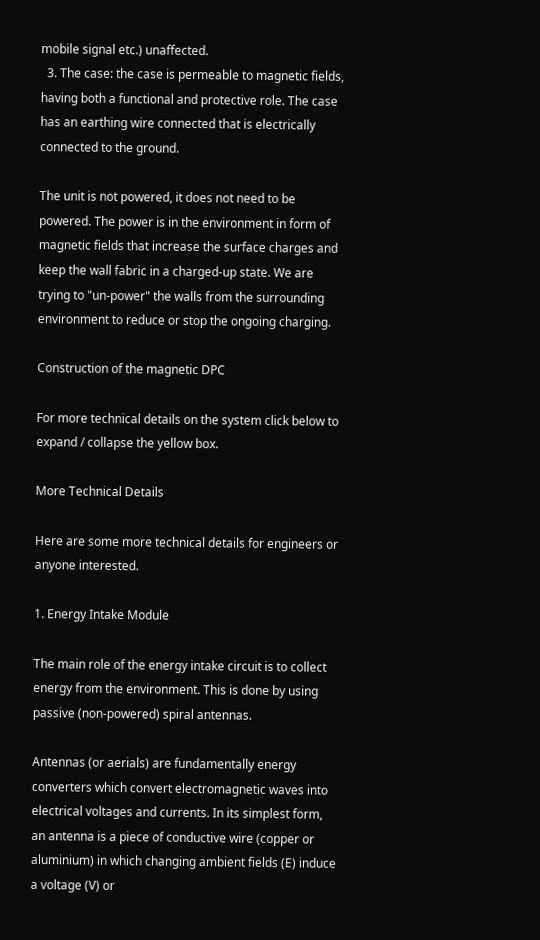mobile signal etc.) unaffected.
  3. The case: the case is permeable to magnetic fields, having both a functional and protective role. The case has an earthing wire connected that is electrically connected to the ground.

The unit is not powered, it does not need to be powered. The power is in the environment in form of magnetic fields that increase the surface charges and keep the wall fabric in a charged-up state. We are trying to "un-power" the walls from the surrounding environment to reduce or stop the ongoing charging.

Construction of the magnetic DPC

For more technical details on the system click below to expand / collapse the yellow box.

More Technical Details

Here are some more technical details for engineers or anyone interested.

1. Energy Intake Module

The main role of the energy intake circuit is to collect energy from the environment. This is done by using passive (non-powered) spiral antennas.

Antennas (or aerials) are fundamentally energy converters which convert electromagnetic waves into electrical voltages and currents. In its simplest form, an antenna is a piece of conductive wire (copper or aluminium) in which changing ambient fields (E) induce a voltage (V) or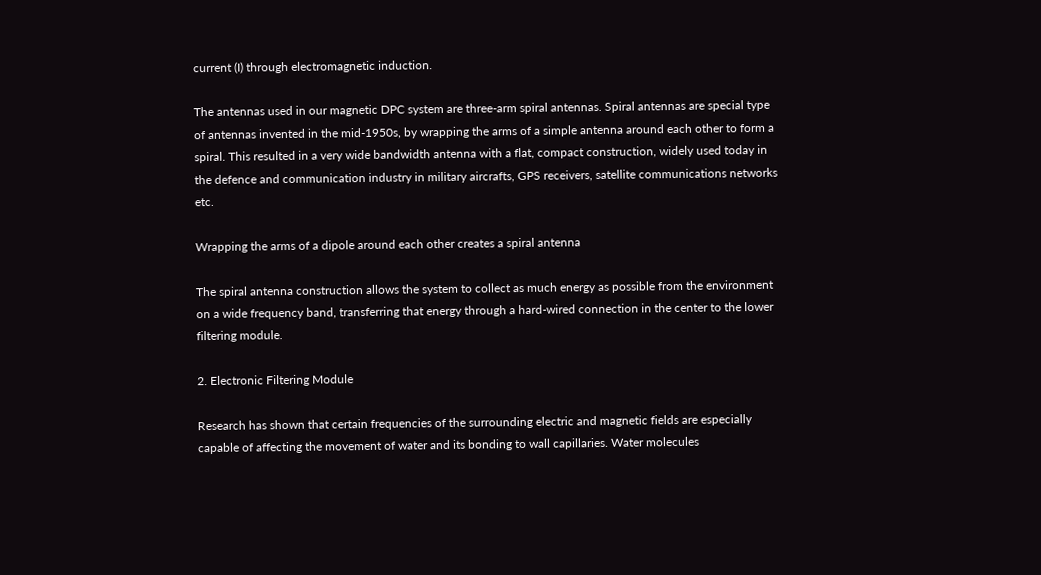current (I) through electromagnetic induction.

The antennas used in our magnetic DPC system are three-arm spiral antennas. Spiral antennas are special type of antennas invented in the mid-1950s, by wrapping the arms of a simple antenna around each other to form a spiral. This resulted in a very wide bandwidth antenna with a flat, compact construction, widely used today in the defence and communication industry in military aircrafts, GPS receivers, satellite communications networks etc.

Wrapping the arms of a dipole around each other creates a spiral antenna

The spiral antenna construction allows the system to collect as much energy as possible from the environment on a wide frequency band, transferring that energy through a hard-wired connection in the center to the lower filtering module.

2. Electronic Filtering Module

Research has shown that certain frequencies of the surrounding electric and magnetic fields are especially capable of affecting the movement of water and its bonding to wall capillaries. Water molecules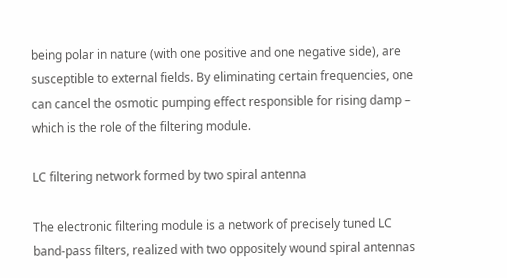being polar in nature (with one positive and one negative side), are susceptible to external fields. By eliminating certain frequencies, one can cancel the osmotic pumping effect responsible for rising damp – which is the role of the filtering module.

LC filtering network formed by two spiral antenna

The electronic filtering module is a network of precisely tuned LC band-pass filters, realized with two oppositely wound spiral antennas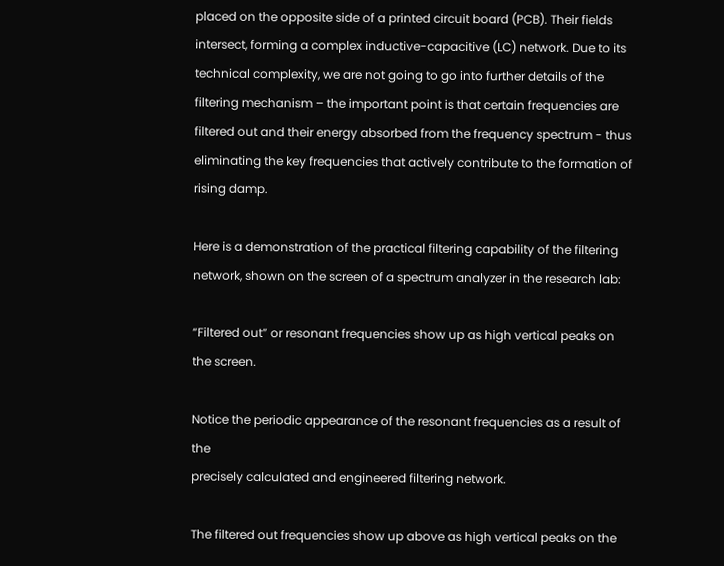placed on the opposite side of a printed circuit board (PCB). Their fields intersect, forming a complex inductive-capacitive (LC) network. Due to its technical complexity, we are not going to go into further details of the filtering mechanism – the important point is that certain frequencies are filtered out and their energy absorbed from the frequency spectrum - thus eliminating the key frequencies that actively contribute to the formation of rising damp.

Here is a demonstration of the practical filtering capability of the filtering network, shown on the screen of a spectrum analyzer in the research lab:

“Filtered out” or resonant frequencies show up as high vertical peaks on the screen.

Notice the periodic appearance of the resonant frequencies as a result of the
precisely calculated and engineered filtering network.

The filtered out frequencies show up above as high vertical peaks on the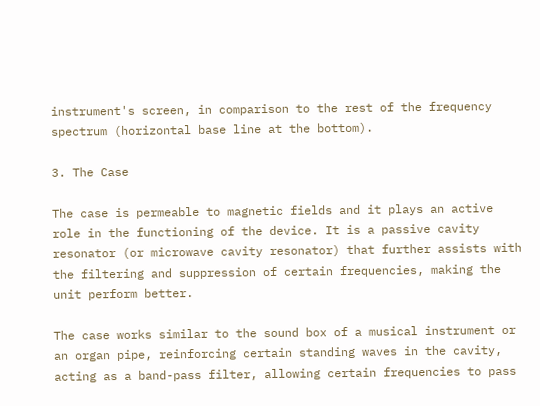instrument's screen, in comparison to the rest of the frequency spectrum (horizontal base line at the bottom).

3. The Case

The case is permeable to magnetic fields and it plays an active role in the functioning of the device. It is a passive cavity resonator (or microwave cavity resonator) that further assists with the filtering and suppression of certain frequencies, making the unit perform better.

The case works similar to the sound box of a musical instrument or an organ pipe, reinforcing certain standing waves in the cavity, acting as a band-pass filter, allowing certain frequencies to pass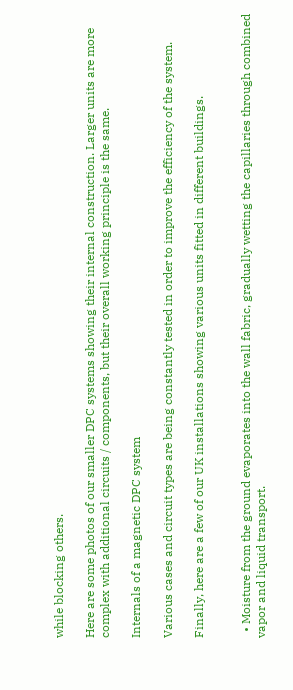while blocking others.

Here are some photos of our smaller DPC systems showing their internal construction. Larger units are more complex with additional circuits / components, but their overall working principle is the same.

Internals of a magnetic DPC system

Various cases and circuit types are being constantly tested in order to improve the efficiency of the system.

Finally, here are a few of our UK installations showing various units fitted in different buildings.


  • Moisture from the ground evaporates into the wall fabric, gradually wetting the capillaries through combined vapor and liquid transport.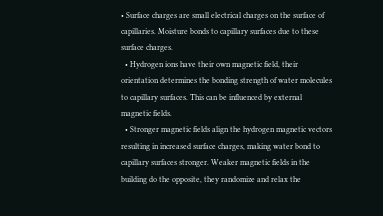• Surface charges are small electrical charges on the surface of capillaries. Moisture bonds to capillary surfaces due to these surface charges.
  • Hydrogen ions have their own magnetic field, their orientation determines the bonding strength of water molecules to capillary surfaces. This can be influenced by external magnetic fields.
  • Stronger magnetic fields align the hydrogen magnetic vectors resulting in increased surface charges, making water bond to capillary surfaces stronger. Weaker magnetic fields in the building do the opposite, they randomize and relax the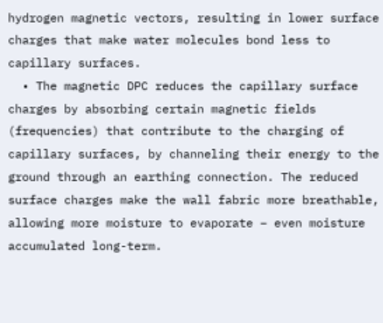hydrogen magnetic vectors, resulting in lower surface charges that make water molecules bond less to capillary surfaces.
  • The magnetic DPC reduces the capillary surface charges by absorbing certain magnetic fields (frequencies) that contribute to the charging of capillary surfaces, by channeling their energy to the ground through an earthing connection. The reduced surface charges make the wall fabric more breathable, allowing more moisture to evaporate – even moisture accumulated long-term.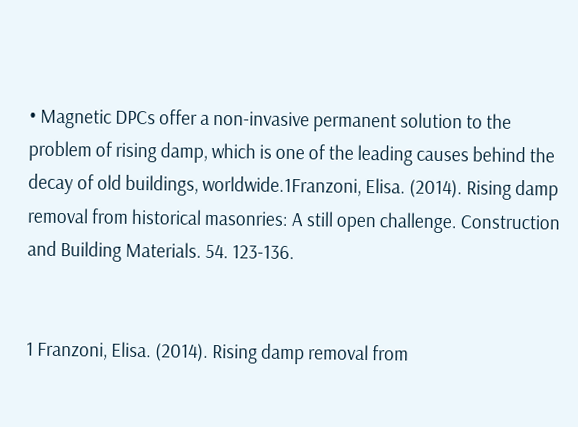• Magnetic DPCs offer a non-invasive permanent solution to the problem of rising damp, which is one of the leading causes behind the decay of old buildings, worldwide.1Franzoni, Elisa. (2014). Rising damp removal from historical masonries: A still open challenge. Construction and Building Materials. 54. 123-136.


1 Franzoni, Elisa. (2014). Rising damp removal from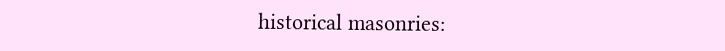historical masonries: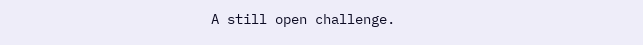A still open challenge.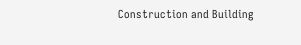Construction and Building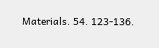Materials. 54. 123-136.